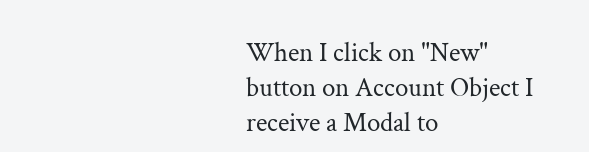When I click on "New" button on Account Object I receive a Modal to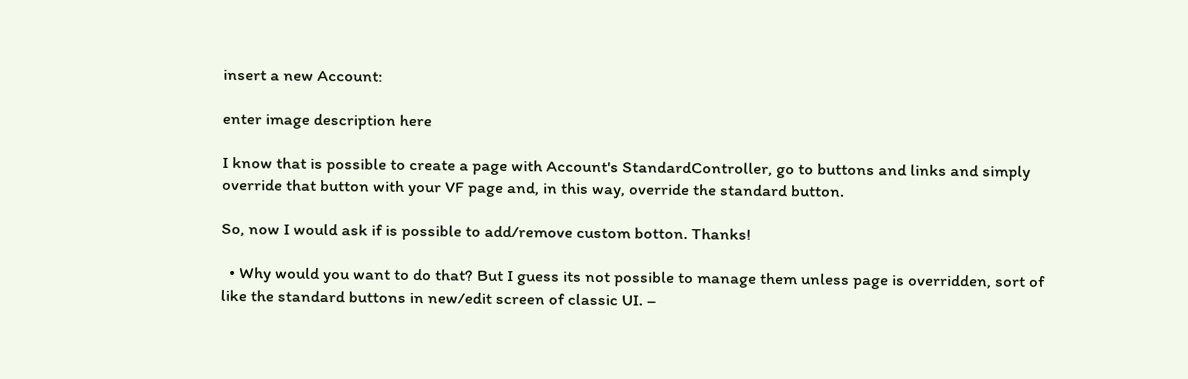insert a new Account:

enter image description here

I know that is possible to create a page with Account's StandardController, go to buttons and links and simply override that button with your VF page and, in this way, override the standard button.

So, now I would ask if is possible to add/remove custom botton. Thanks!

  • Why would you want to do that? But I guess its not possible to manage them unless page is overridden, sort of like the standard buttons in new/edit screen of classic UI. –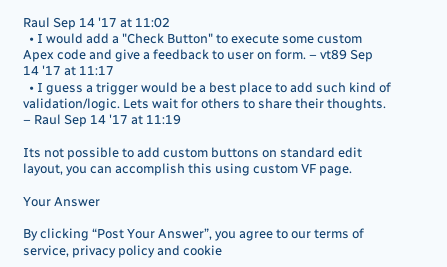Raul Sep 14 '17 at 11:02
  • I would add a "Check Button" to execute some custom Apex code and give a feedback to user on form. – vt89 Sep 14 '17 at 11:17
  • I guess a trigger would be a best place to add such kind of validation/logic. Lets wait for others to share their thoughts. – Raul Sep 14 '17 at 11:19

Its not possible to add custom buttons on standard edit layout, you can accomplish this using custom VF page.

Your Answer

By clicking “Post Your Answer”, you agree to our terms of service, privacy policy and cookie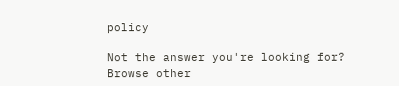policy

Not the answer you're looking for? Browse other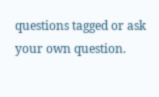questions tagged or ask your own question.